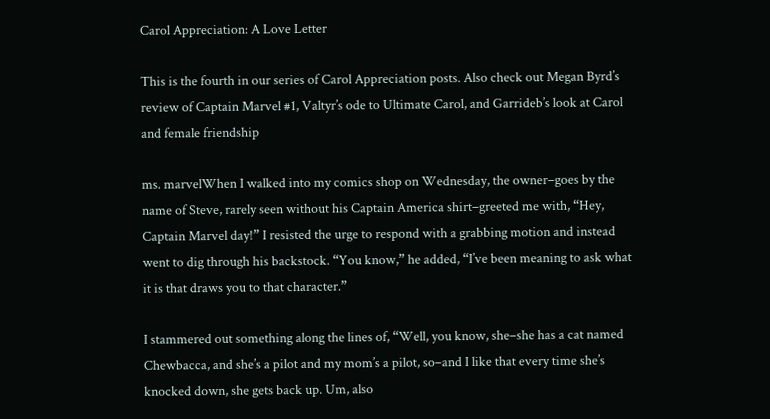Carol Appreciation: A Love Letter

This is the fourth in our series of Carol Appreciation posts. Also check out Megan Byrd’s review of Captain Marvel #1, Valtyr’s ode to Ultimate Carol, and Garrideb’s look at Carol and female friendship

ms. marvelWhen I walked into my comics shop on Wednesday, the owner–goes by the name of Steve, rarely seen without his Captain America shirt–greeted me with, “Hey, Captain Marvel day!” I resisted the urge to respond with a grabbing motion and instead went to dig through his backstock. “You know,” he added, “I’ve been meaning to ask what it is that draws you to that character.”

I stammered out something along the lines of, “Well, you know, she–she has a cat named Chewbacca, and she’s a pilot and my mom’s a pilot, so–and I like that every time she’s knocked down, she gets back up. Um, also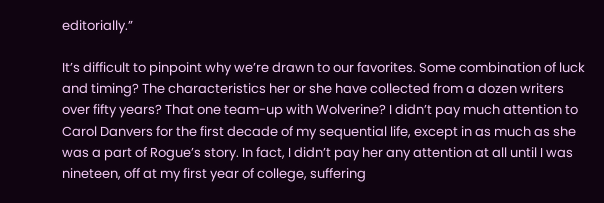editorially.”

It’s difficult to pinpoint why we’re drawn to our favorites. Some combination of luck and timing? The characteristics her or she have collected from a dozen writers over fifty years? That one team-up with Wolverine? I didn’t pay much attention to Carol Danvers for the first decade of my sequential life, except in as much as she was a part of Rogue’s story. In fact, I didn’t pay her any attention at all until I was nineteen, off at my first year of college, suffering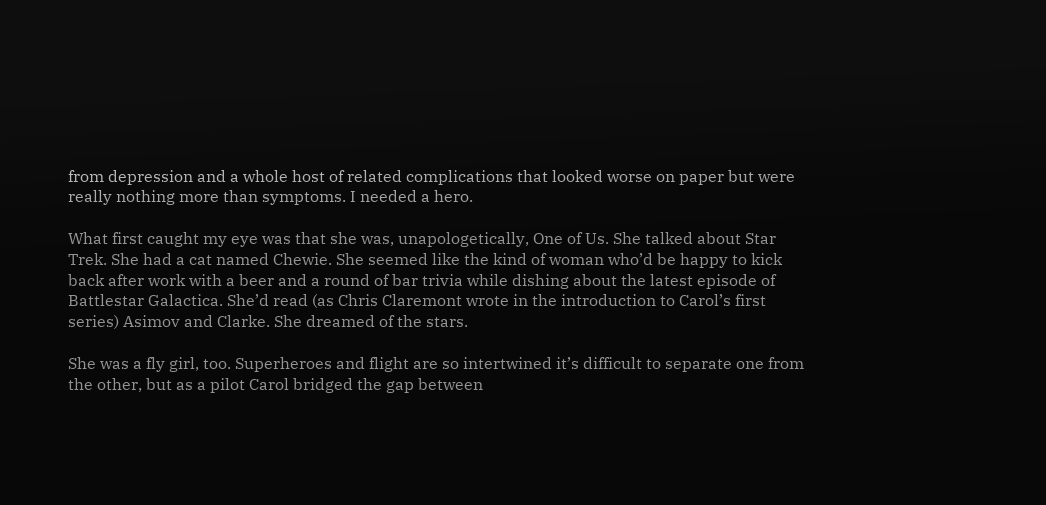from depression and a whole host of related complications that looked worse on paper but were really nothing more than symptoms. I needed a hero.

What first caught my eye was that she was, unapologetically, One of Us. She talked about Star Trek. She had a cat named Chewie. She seemed like the kind of woman who’d be happy to kick back after work with a beer and a round of bar trivia while dishing about the latest episode of Battlestar Galactica. She’d read (as Chris Claremont wrote in the introduction to Carol’s first series) Asimov and Clarke. She dreamed of the stars.

She was a fly girl, too. Superheroes and flight are so intertwined it’s difficult to separate one from the other, but as a pilot Carol bridged the gap between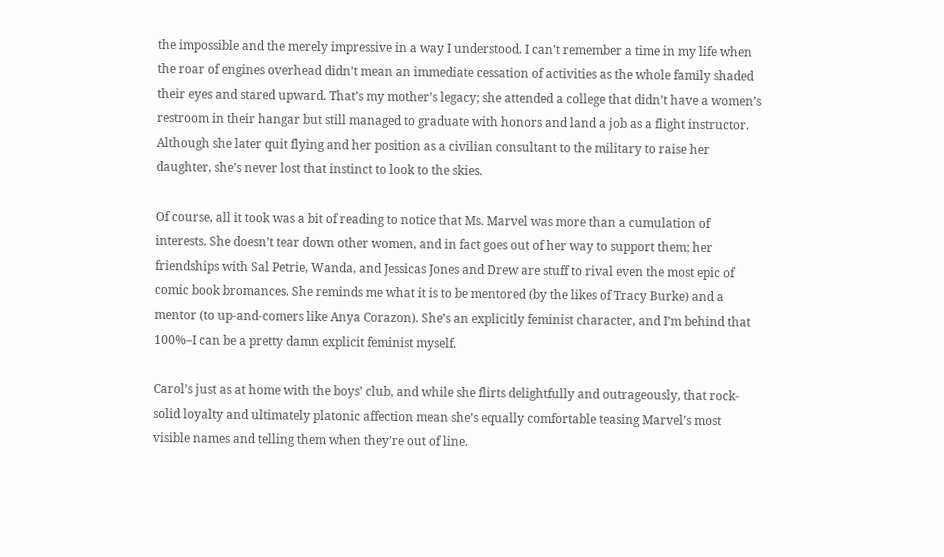the impossible and the merely impressive in a way I understood. I can’t remember a time in my life when the roar of engines overhead didn’t mean an immediate cessation of activities as the whole family shaded their eyes and stared upward. That’s my mother’s legacy; she attended a college that didn’t have a women’s restroom in their hangar but still managed to graduate with honors and land a job as a flight instructor. Although she later quit flying and her position as a civilian consultant to the military to raise her daughter, she’s never lost that instinct to look to the skies.

Of course, all it took was a bit of reading to notice that Ms. Marvel was more than a cumulation of interests. She doesn’t tear down other women, and in fact goes out of her way to support them; her friendships with Sal Petrie, Wanda, and Jessicas Jones and Drew are stuff to rival even the most epic of comic book bromances. She reminds me what it is to be mentored (by the likes of Tracy Burke) and a mentor (to up-and-comers like Anya Corazon). She’s an explicitly feminist character, and I’m behind that 100%–I can be a pretty damn explicit feminist myself.

Carol’s just as at home with the boys’ club, and while she flirts delightfully and outrageously, that rock-solid loyalty and ultimately platonic affection mean she’s equally comfortable teasing Marvel’s most visible names and telling them when they’re out of line.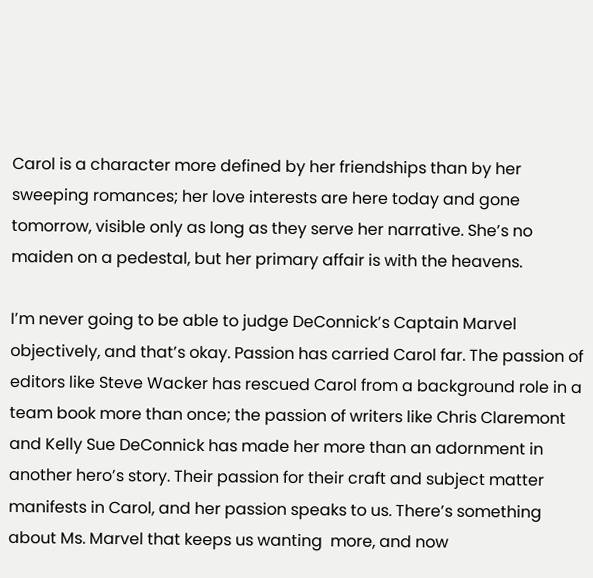Carol is a character more defined by her friendships than by her sweeping romances; her love interests are here today and gone tomorrow, visible only as long as they serve her narrative. She’s no maiden on a pedestal, but her primary affair is with the heavens.

I’m never going to be able to judge DeConnick’s Captain Marvel objectively, and that’s okay. Passion has carried Carol far. The passion of editors like Steve Wacker has rescued Carol from a background role in a team book more than once; the passion of writers like Chris Claremont and Kelly Sue DeConnick has made her more than an adornment in another hero’s story. Their passion for their craft and subject matter manifests in Carol, and her passion speaks to us. There’s something about Ms. Marvel that keeps us wanting  more, and now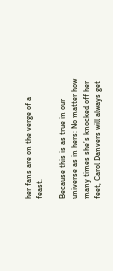her fans are on the verge of a feast.

Because this is as true in our universe as in hers: No matter how many times she’s knocked off her feet, Carol Danvers will always get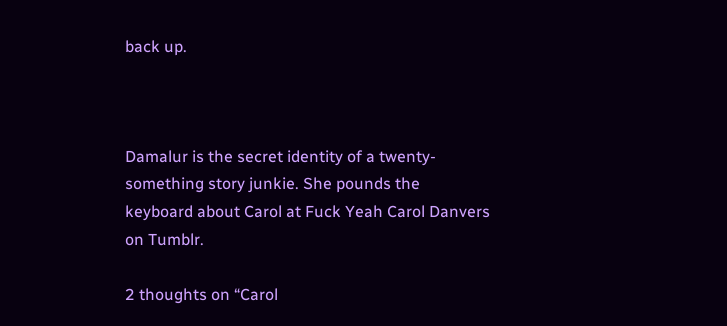back up.



Damalur is the secret identity of a twenty-something story junkie. She pounds the keyboard about Carol at Fuck Yeah Carol Danvers on Tumblr.

2 thoughts on “Carol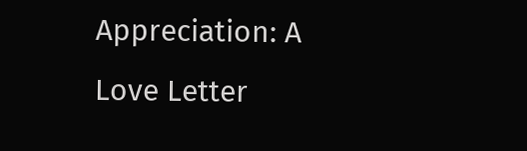Appreciation: A Love Letter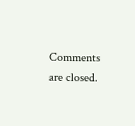Comments are closed.